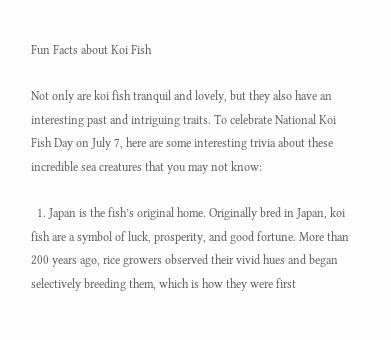Fun Facts about Koi Fish

Not only are koi fish tranquil and lovely, but they also have an interesting past and intriguing traits. To celebrate National Koi Fish Day on July 7, here are some interesting trivia about these incredible sea creatures that you may not know:

  1. Japan is the fish’s original home. Originally bred in Japan, koi fish are a symbol of luck, prosperity, and good fortune. More than 200 years ago, rice growers observed their vivid hues and began selectively breeding them, which is how they were first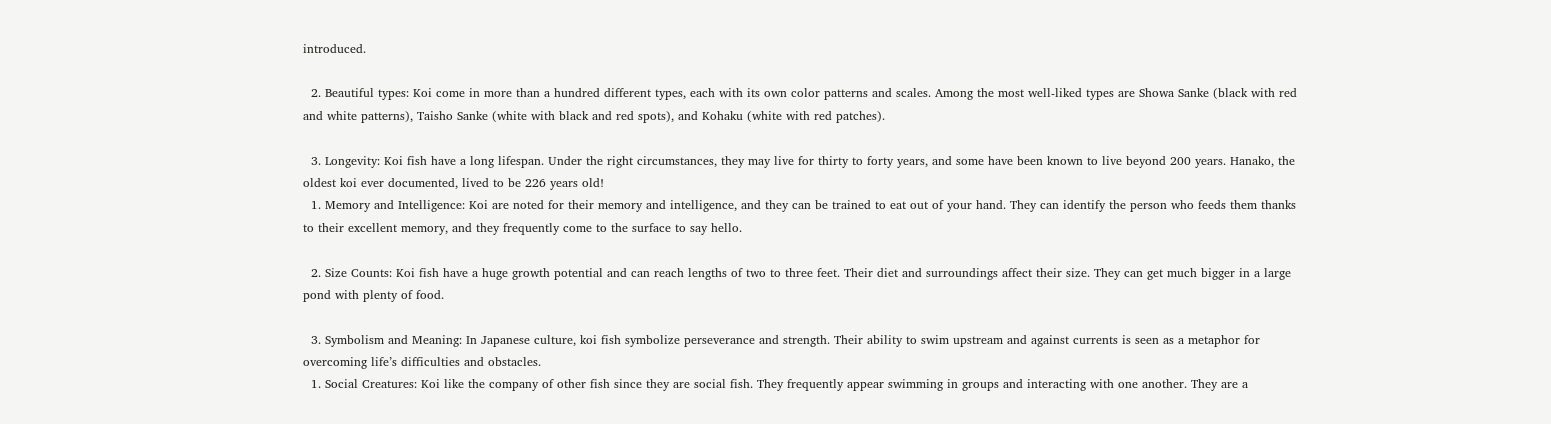introduced.

  2. Beautiful types: Koi come in more than a hundred different types, each with its own color patterns and scales. Among the most well-liked types are Showa Sanke (black with red and white patterns), Taisho Sanke (white with black and red spots), and Kohaku (white with red patches).

  3. Longevity: Koi fish have a long lifespan. Under the right circumstances, they may live for thirty to forty years, and some have been known to live beyond 200 years. Hanako, the oldest koi ever documented, lived to be 226 years old!
  1. Memory and Intelligence: Koi are noted for their memory and intelligence, and they can be trained to eat out of your hand. They can identify the person who feeds them thanks to their excellent memory, and they frequently come to the surface to say hello.

  2. Size Counts: Koi fish have a huge growth potential and can reach lengths of two to three feet. Their diet and surroundings affect their size. They can get much bigger in a large pond with plenty of food.

  3. Symbolism and Meaning: In Japanese culture, koi fish symbolize perseverance and strength. Their ability to swim upstream and against currents is seen as a metaphor for overcoming life’s difficulties and obstacles.
  1. Social Creatures: Koi like the company of other fish since they are social fish. They frequently appear swimming in groups and interacting with one another. They are a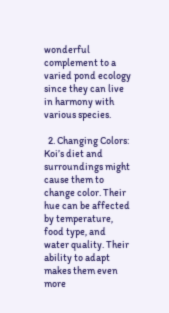wonderful complement to a varied pond ecology since they can live in harmony with various species.

  2. Changing Colors: Koi’s diet and surroundings might cause them to change color. Their hue can be affected by temperature, food type, and water quality. Their ability to adapt makes them even more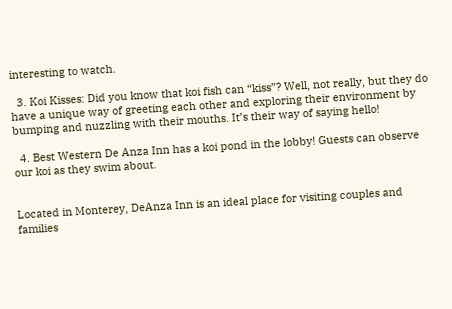interesting to watch.

  3. Koi Kisses: Did you know that koi fish can “kiss”? Well, not really, but they do have a unique way of greeting each other and exploring their environment by bumping and nuzzling with their mouths. It’s their way of saying hello!

  4. Best Western De Anza Inn has a koi pond in the lobby! Guests can observe our koi as they swim about.


Located in Monterey, DeAnza Inn is an ideal place for visiting couples and families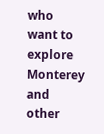who want to explore  Monterey and other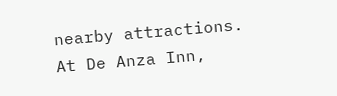nearby attractions. At De Anza Inn,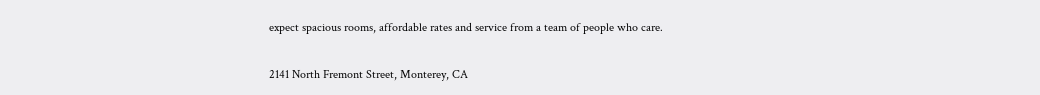expect spacious rooms, affordable rates and service from a team of people who care.

2141 North Fremont Street, Monterey, CA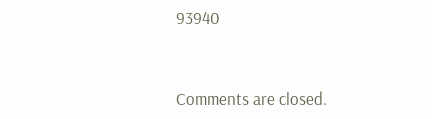93940


Comments are closed.